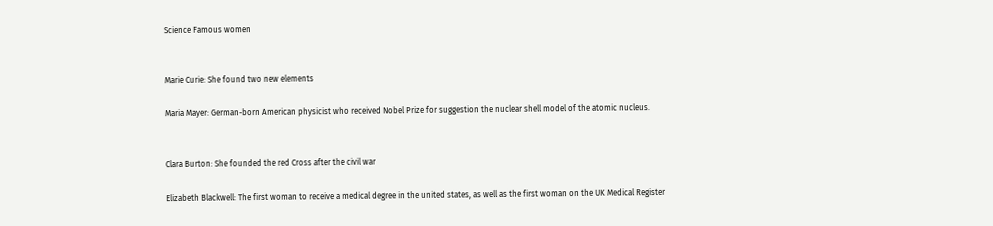Science Famous women


Marie Curie: She found two new elements

Maria Mayer: German-born American physicist who received Nobel Prize for suggestion the nuclear shell model of the atomic nucleus.


Clara Burton: She founded the red Cross after the civil war

Elizabeth Blackwell: The first woman to receive a medical degree in the united states, as well as the first woman on the UK Medical Register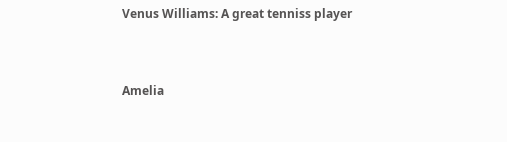Venus Williams: A great tenniss player


Amelia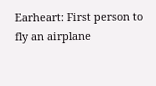Earheart: First person to fly an airplane